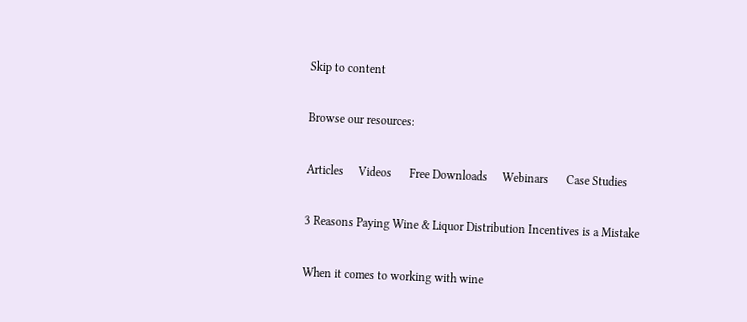Skip to content

Browse our resources:

Articles     Videos      Free Downloads     Webinars      Case Studies

3 Reasons Paying Wine & Liquor Distribution Incentives is a Mistake

When it comes to working with wine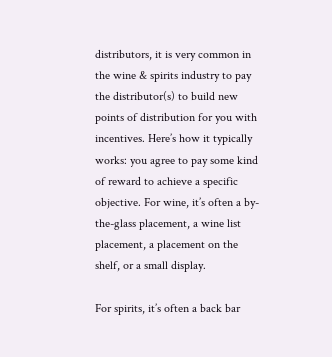distributors, it is very common in the wine & spirits industry to pay the distributor(s) to build new points of distribution for you with incentives. Here’s how it typically works: you agree to pay some kind of reward to achieve a specific objective. For wine, it’s often a by-the-glass placement, a wine list placement, a placement on the shelf, or a small display.

For spirits, it’s often a back bar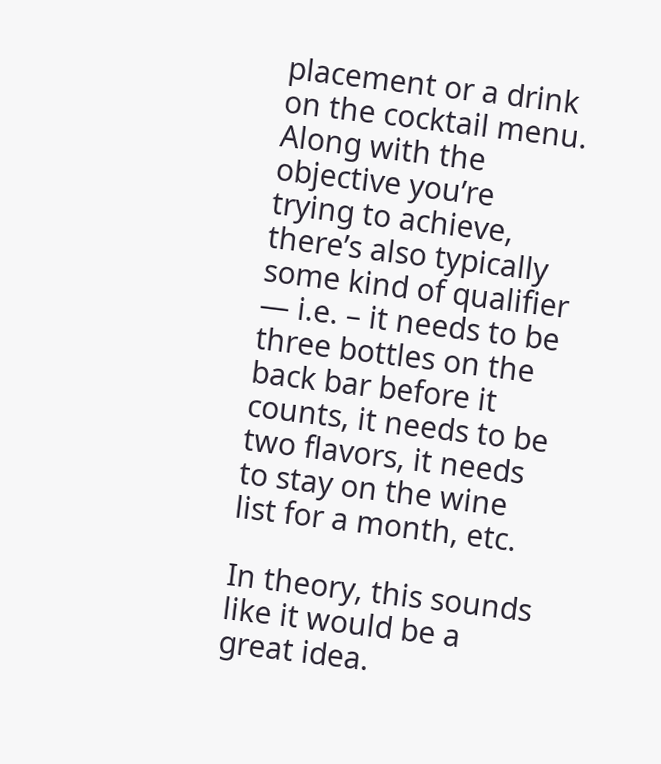placement or a drink on the cocktail menu. Along with the objective you’re trying to achieve, there’s also typically some kind of qualifier — i.e. – it needs to be three bottles on the back bar before it counts, it needs to be two flavors, it needs to stay on the wine list for a month, etc.

In theory, this sounds like it would be a great idea.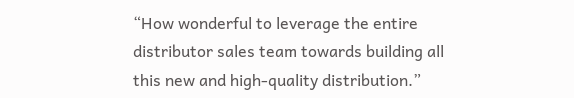“How wonderful to leverage the entire distributor sales team towards building all this new and high-quality distribution.”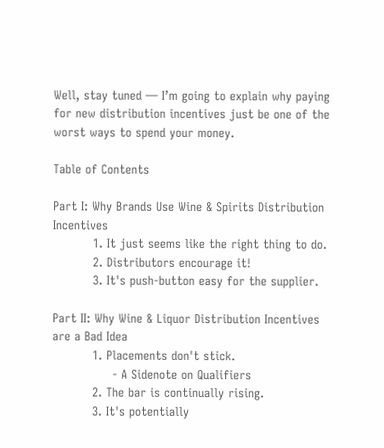Well, stay tuned — I’m going to explain why paying for new distribution incentives just be one of the worst ways to spend your money.

Table of Contents

Part I: Why Brands Use Wine & Spirits Distribution Incentives
          1. It just seems like the right thing to do.
          2. Distributors encourage it!
          3. It's push-button easy for the supplier.

Part II: Why Wine & Liquor Distribution Incentives are a Bad Idea
          1. Placements don't stick.
               - A Sidenote on Qualifiers
          2. The bar is continually rising.
          3. It's potentially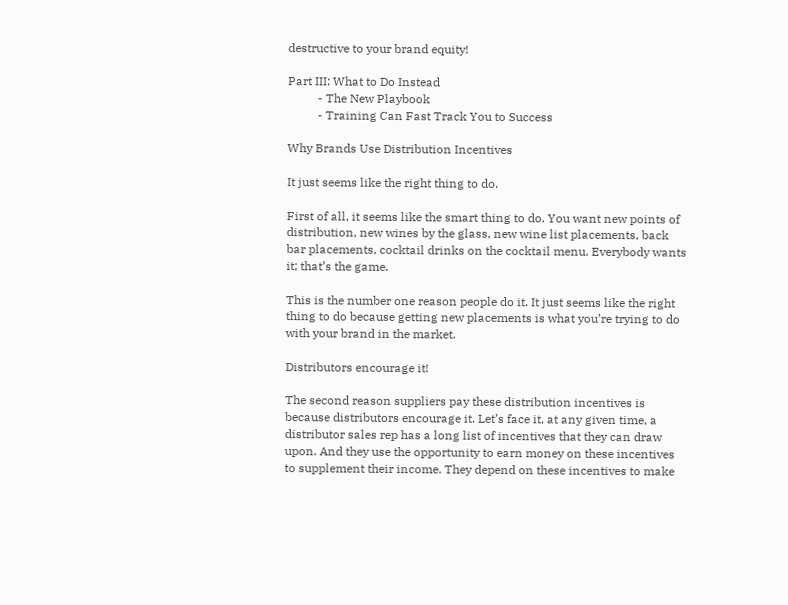destructive to your brand equity!

Part III: What to Do Instead
          - The New Playbook
          - Training Can Fast Track You to Success

Why Brands Use Distribution Incentives

It just seems like the right thing to do.

First of all, it seems like the smart thing to do. You want new points of distribution, new wines by the glass, new wine list placements, back bar placements, cocktail drinks on the cocktail menu. Everybody wants it; that’s the game.

This is the number one reason people do it. It just seems like the right thing to do because getting new placements is what you’re trying to do with your brand in the market.

Distributors encourage it!

The second reason suppliers pay these distribution incentives is because distributors encourage it. Let’s face it, at any given time, a distributor sales rep has a long list of incentives that they can draw upon. And they use the opportunity to earn money on these incentives to supplement their income. They depend on these incentives to make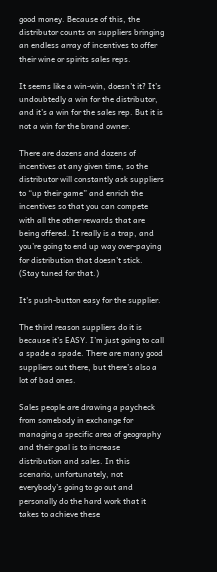good money. Because of this, the distributor counts on suppliers bringing an endless array of incentives to offer their wine or spirits sales reps.

It seems like a win-win, doesn’t it? It’s undoubtedly a win for the distributor, and it’s a win for the sales rep. But it is not a win for the brand owner.

There are dozens and dozens of incentives at any given time, so the distributor will constantly ask suppliers to “up their game” and enrich the incentives so that you can compete with all the other rewards that are being offered. It really is a trap, and you’re going to end up way over-paying for distribution that doesn’t stick. (Stay tuned for that.)

It's push-button easy for the supplier.

The third reason suppliers do it is because it’s EASY. I’m just going to call a spade a spade. There are many good suppliers out there, but there’s also a lot of bad ones.

Sales people are drawing a paycheck from somebody in exchange for managing a specific area of geography and their goal is to increase distribution and sales. In this scenario, unfortunately, not everybody’s going to go out and personally do the hard work that it takes to achieve these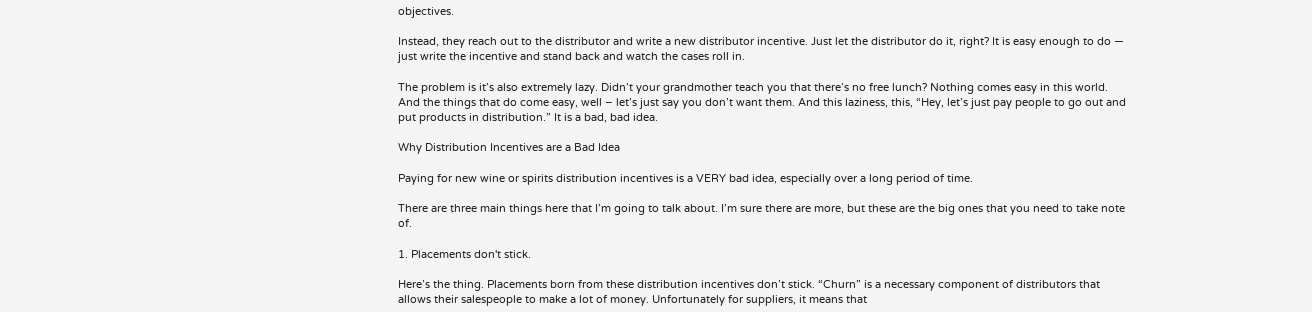objectives.

Instead, they reach out to the distributor and write a new distributor incentive. Just let the distributor do it, right? It is easy enough to do — just write the incentive and stand back and watch the cases roll in.

The problem is it’s also extremely lazy. Didn’t your grandmother teach you that there’s no free lunch? Nothing comes easy in this world. And the things that do come easy, well – let’s just say you don’t want them. And this laziness, this, “Hey, let’s just pay people to go out and put products in distribution.” It is a bad, bad idea.

Why Distribution Incentives are a Bad Idea

Paying for new wine or spirits distribution incentives is a VERY bad idea, especially over a long period of time.

There are three main things here that I’m going to talk about. I’m sure there are more, but these are the big ones that you need to take note of.

1. Placements don't stick.

Here’s the thing. Placements born from these distribution incentives don’t stick. “Churn” is a necessary component of distributors that allows their salespeople to make a lot of money. Unfortunately for suppliers, it means that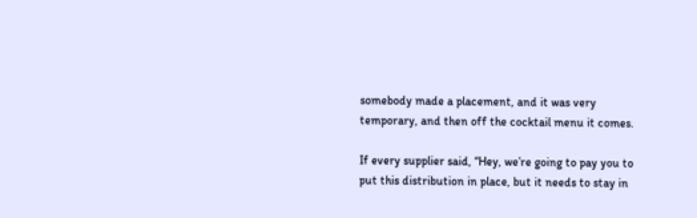somebody made a placement, and it was very temporary, and then off the cocktail menu it comes.

If every supplier said, “Hey, we’re going to pay you to put this distribution in place, but it needs to stay in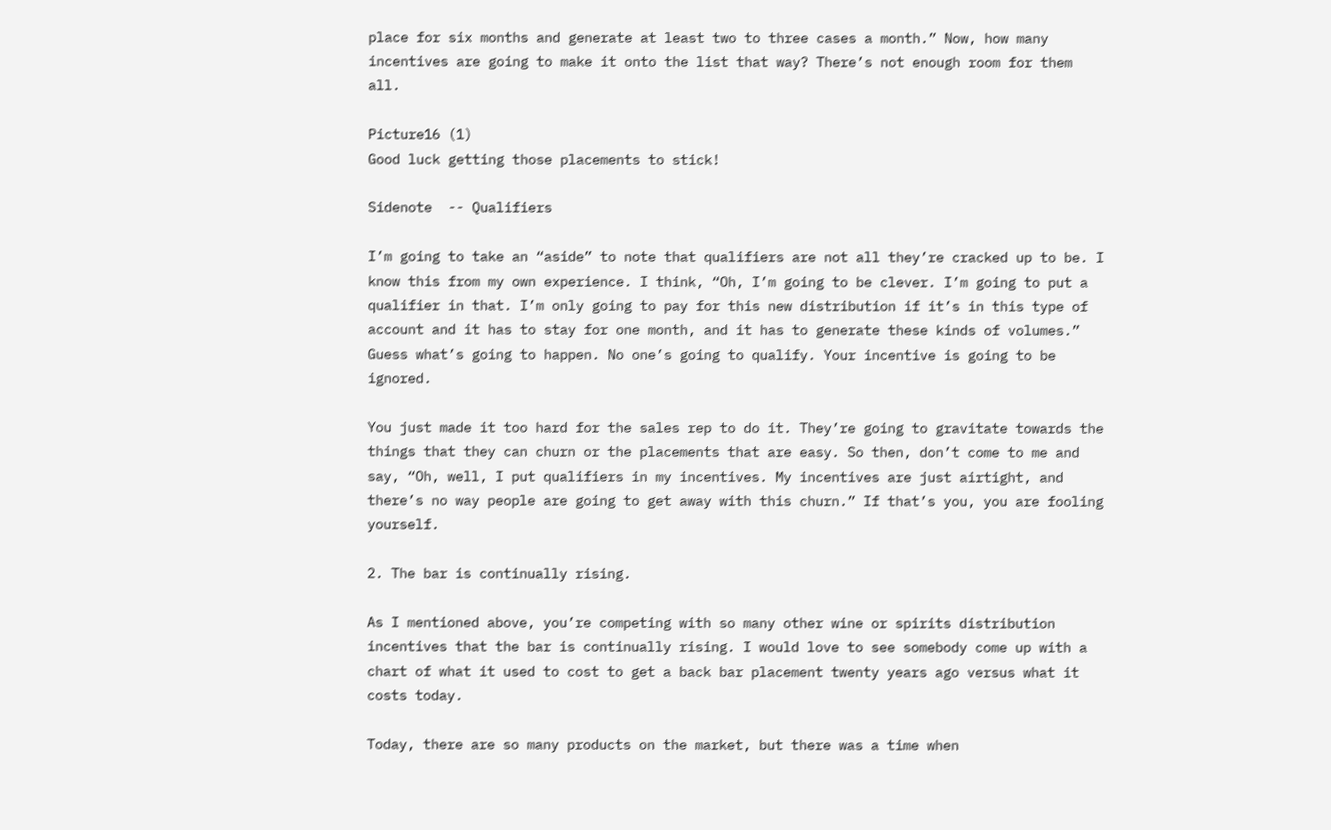place for six months and generate at least two to three cases a month.” Now, how many incentives are going to make it onto the list that way? There’s not enough room for them all.

Picture16 (1)
Good luck getting those placements to stick!

Sidenote  -- Qualifiers

I’m going to take an “aside” to note that qualifiers are not all they’re cracked up to be. I know this from my own experience. I think, “Oh, I’m going to be clever. I’m going to put a qualifier in that. I’m only going to pay for this new distribution if it’s in this type of account and it has to stay for one month, and it has to generate these kinds of volumes.” Guess what’s going to happen. No one’s going to qualify. Your incentive is going to be ignored.

You just made it too hard for the sales rep to do it. They’re going to gravitate towards the things that they can churn or the placements that are easy. So then, don’t come to me and say, “Oh, well, I put qualifiers in my incentives. My incentives are just airtight, and there’s no way people are going to get away with this churn.” If that’s you, you are fooling yourself.

2. The bar is continually rising.

As I mentioned above, you’re competing with so many other wine or spirits distribution incentives that the bar is continually rising. I would love to see somebody come up with a chart of what it used to cost to get a back bar placement twenty years ago versus what it costs today.

Today, there are so many products on the market, but there was a time when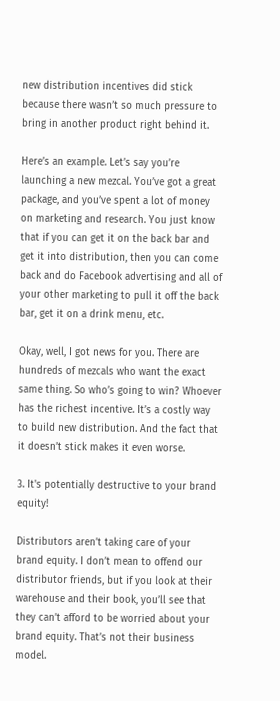new distribution incentives did stick because there wasn’t so much pressure to bring in another product right behind it.

Here’s an example. Let’s say you’re launching a new mezcal. You’ve got a great package, and you’ve spent a lot of money on marketing and research. You just know that if you can get it on the back bar and get it into distribution, then you can come back and do Facebook advertising and all of your other marketing to pull it off the back bar, get it on a drink menu, etc.

Okay, well, I got news for you. There are hundreds of mezcals who want the exact same thing. So who’s going to win? Whoever has the richest incentive. It’s a costly way to build new distribution. And the fact that it doesn’t stick makes it even worse.

3. It's potentially destructive to your brand equity!

Distributors aren’t taking care of your brand equity. I don’t mean to offend our distributor friends, but if you look at their warehouse and their book, you’ll see that they can’t afford to be worried about your brand equity. That’s not their business model.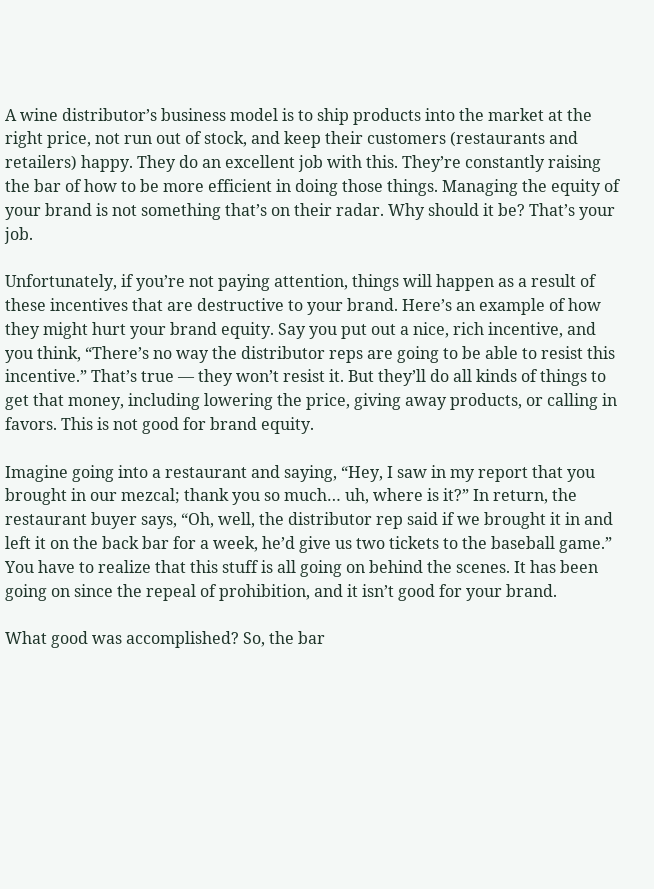A wine distributor’s business model is to ship products into the market at the right price, not run out of stock, and keep their customers (restaurants and retailers) happy. They do an excellent job with this. They’re constantly raising the bar of how to be more efficient in doing those things. Managing the equity of your brand is not something that’s on their radar. Why should it be? That’s your job.

Unfortunately, if you’re not paying attention, things will happen as a result of these incentives that are destructive to your brand. Here’s an example of how they might hurt your brand equity. Say you put out a nice, rich incentive, and you think, “There’s no way the distributor reps are going to be able to resist this incentive.” That’s true — they won’t resist it. But they’ll do all kinds of things to get that money, including lowering the price, giving away products, or calling in favors. This is not good for brand equity.

Imagine going into a restaurant and saying, “Hey, I saw in my report that you brought in our mezcal; thank you so much… uh, where is it?” In return, the restaurant buyer says, “Oh, well, the distributor rep said if we brought it in and left it on the back bar for a week, he’d give us two tickets to the baseball game.” You have to realize that this stuff is all going on behind the scenes. It has been going on since the repeal of prohibition, and it isn’t good for your brand.

What good was accomplished? So, the bar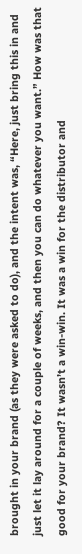brought in your brand (as they were asked to do), and the intent was, “Here, just bring this in and just let it lay around for a couple of weeks, and then you can do whatever you want.” How was that good for your brand? It wasn’t a win-win. It was a win for the distributor and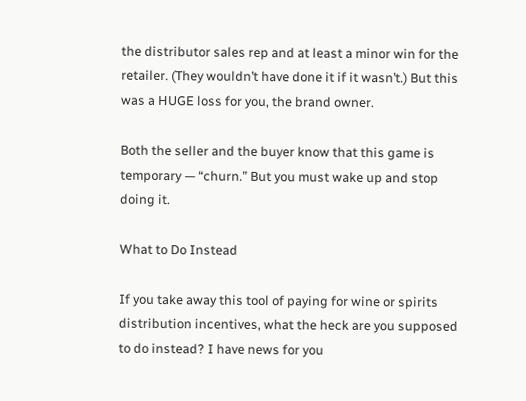the distributor sales rep and at least a minor win for the retailer. (They wouldn’t have done it if it wasn’t.) But this was a HUGE loss for you, the brand owner.

Both the seller and the buyer know that this game is temporary — “churn.” But you must wake up and stop doing it.

What to Do Instead

If you take away this tool of paying for wine or spirits distribution incentives, what the heck are you supposed to do instead? I have news for you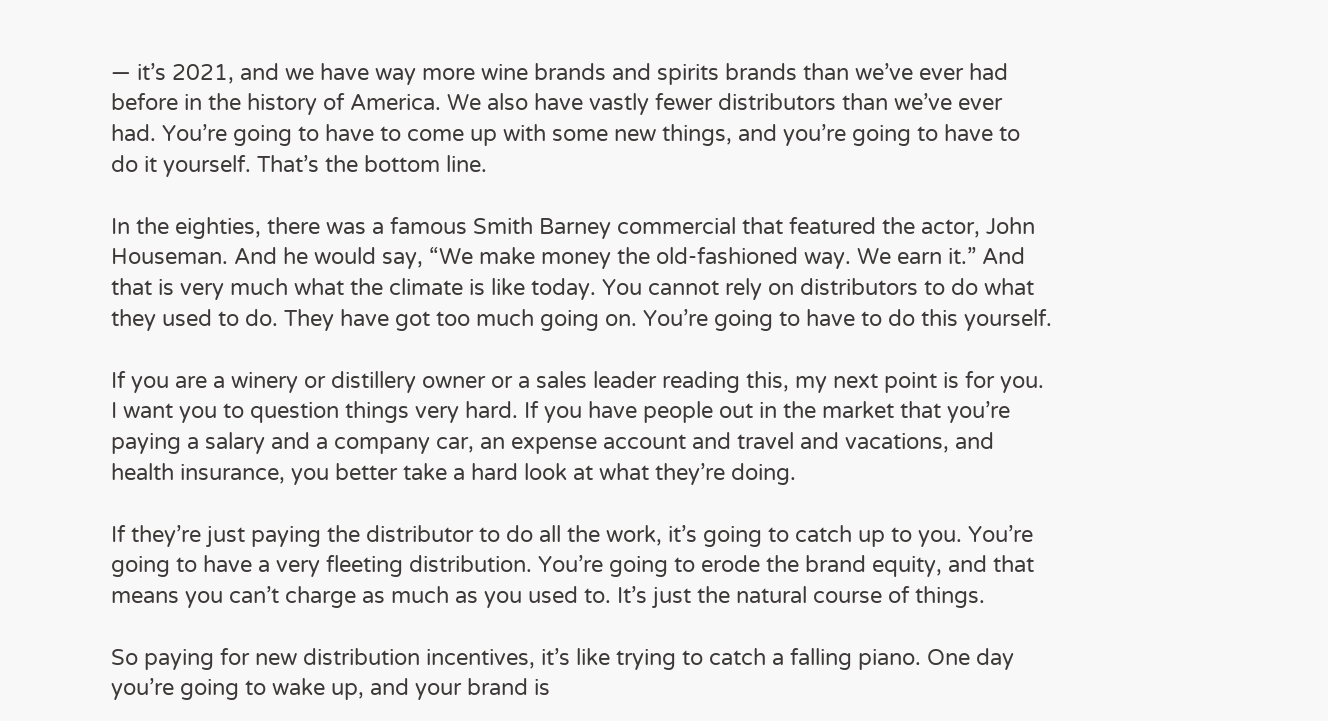— it’s 2021, and we have way more wine brands and spirits brands than we’ve ever had before in the history of America. We also have vastly fewer distributors than we’ve ever had. You’re going to have to come up with some new things, and you’re going to have to do it yourself. That’s the bottom line.

In the eighties, there was a famous Smith Barney commercial that featured the actor, John Houseman. And he would say, “We make money the old-fashioned way. We earn it.” And that is very much what the climate is like today. You cannot rely on distributors to do what they used to do. They have got too much going on. You’re going to have to do this yourself.

If you are a winery or distillery owner or a sales leader reading this, my next point is for you. I want you to question things very hard. If you have people out in the market that you’re paying a salary and a company car, an expense account and travel and vacations, and health insurance, you better take a hard look at what they’re doing.

If they’re just paying the distributor to do all the work, it’s going to catch up to you. You’re going to have a very fleeting distribution. You’re going to erode the brand equity, and that means you can’t charge as much as you used to. It’s just the natural course of things.

So paying for new distribution incentives, it’s like trying to catch a falling piano. One day you’re going to wake up, and your brand is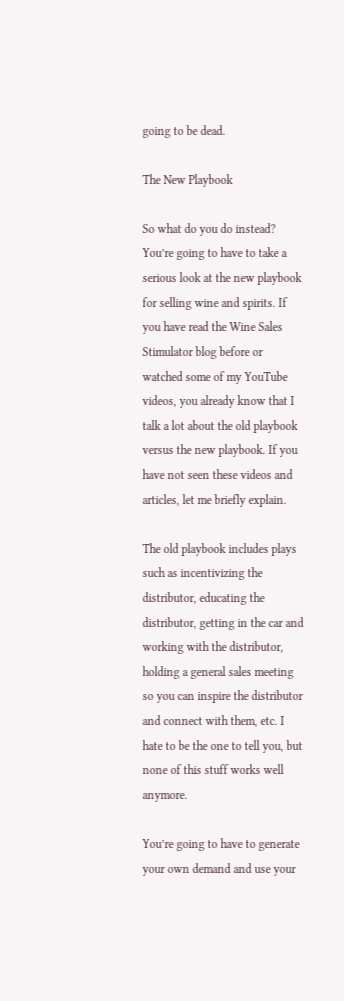going to be dead.

The New Playbook

So what do you do instead? You’re going to have to take a serious look at the new playbook for selling wine and spirits. If you have read the Wine Sales Stimulator blog before or watched some of my YouTube videos, you already know that I talk a lot about the old playbook versus the new playbook. If you have not seen these videos and articles, let me briefly explain.

The old playbook includes plays such as incentivizing the distributor, educating the distributor, getting in the car and working with the distributor, holding a general sales meeting so you can inspire the distributor and connect with them, etc. I hate to be the one to tell you, but none of this stuff works well anymore.

You’re going to have to generate your own demand and use your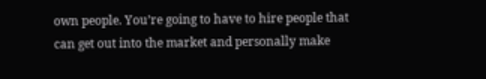own people. You’re going to have to hire people that can get out into the market and personally make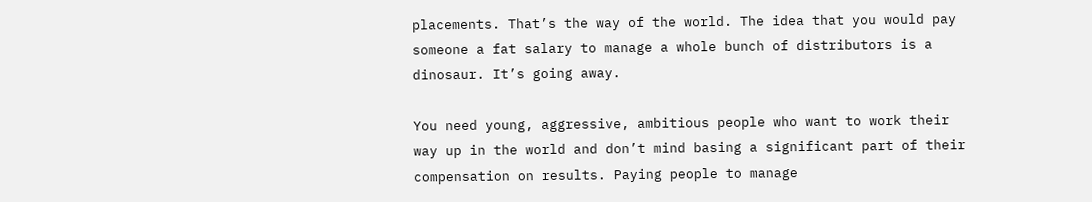placements. That’s the way of the world. The idea that you would pay someone a fat salary to manage a whole bunch of distributors is a dinosaur. It’s going away.

You need young, aggressive, ambitious people who want to work their way up in the world and don’t mind basing a significant part of their compensation on results. Paying people to manage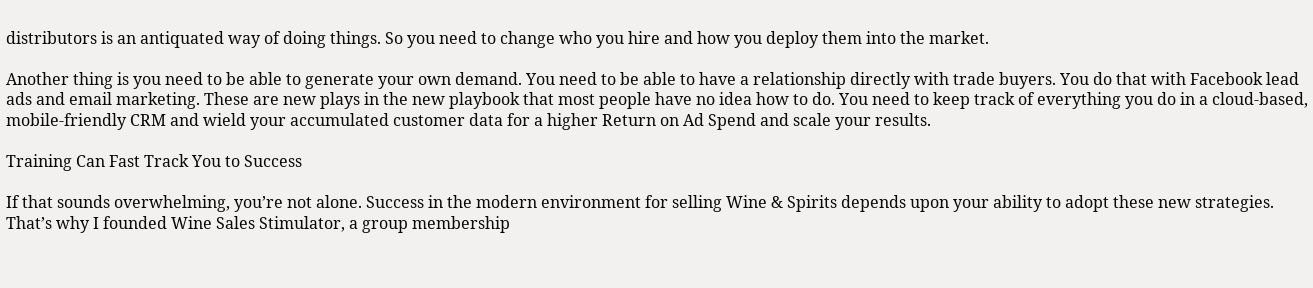distributors is an antiquated way of doing things. So you need to change who you hire and how you deploy them into the market.

Another thing is you need to be able to generate your own demand. You need to be able to have a relationship directly with trade buyers. You do that with Facebook lead ads and email marketing. These are new plays in the new playbook that most people have no idea how to do. You need to keep track of everything you do in a cloud-based, mobile-friendly CRM and wield your accumulated customer data for a higher Return on Ad Spend and scale your results.

Training Can Fast Track You to Success

If that sounds overwhelming, you’re not alone. Success in the modern environment for selling Wine & Spirits depends upon your ability to adopt these new strategies. That’s why I founded Wine Sales Stimulator, a group membership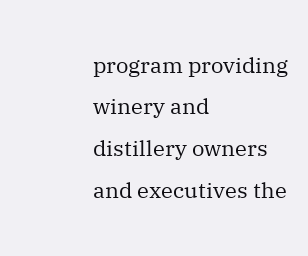program providing winery and distillery owners and executives the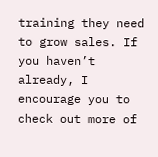training they need to grow sales. If you haven’t already, I encourage you to check out more of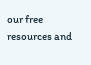our free resources and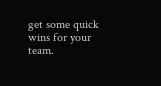get some quick wins for your team.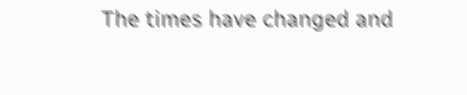The times have changed and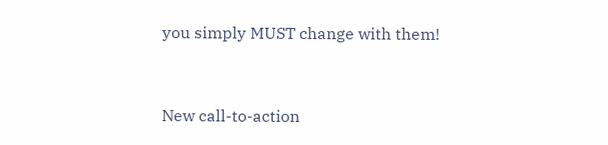you simply MUST change with them!



New call-to-action